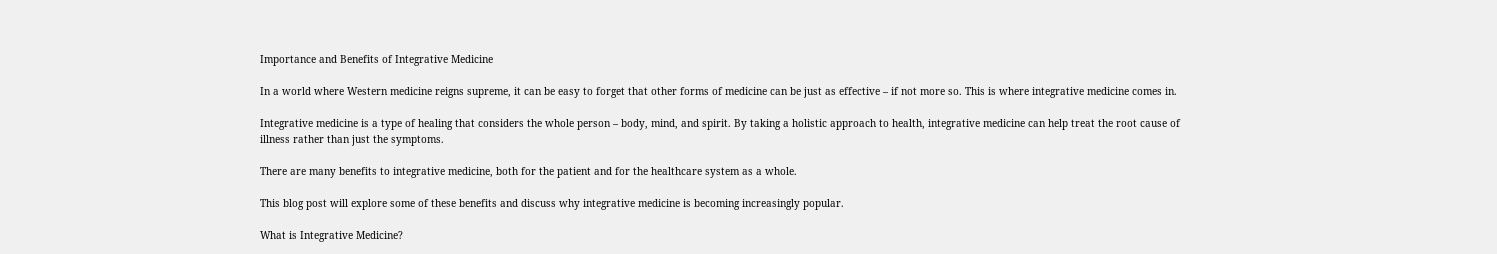Importance and Benefits of Integrative Medicine

In a world where Western medicine reigns supreme, it can be easy to forget that other forms of medicine can be just as effective – if not more so. This is where integrative medicine comes in.

Integrative medicine is a type of healing that considers the whole person – body, mind, and spirit. By taking a holistic approach to health, integrative medicine can help treat the root cause of illness rather than just the symptoms.

There are many benefits to integrative medicine, both for the patient and for the healthcare system as a whole.

This blog post will explore some of these benefits and discuss why integrative medicine is becoming increasingly popular.

What is Integrative Medicine?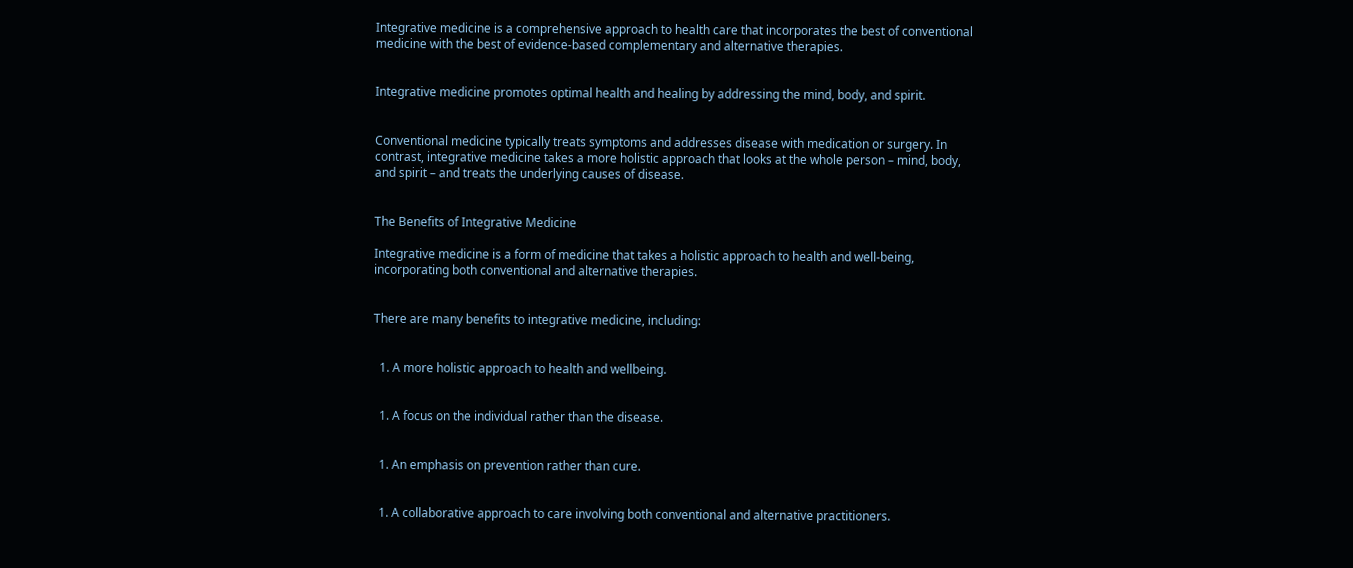Integrative medicine is a comprehensive approach to health care that incorporates the best of conventional medicine with the best of evidence-based complementary and alternative therapies.


Integrative medicine promotes optimal health and healing by addressing the mind, body, and spirit.


Conventional medicine typically treats symptoms and addresses disease with medication or surgery. In contrast, integrative medicine takes a more holistic approach that looks at the whole person – mind, body, and spirit – and treats the underlying causes of disease.


The Benefits of Integrative Medicine

Integrative medicine is a form of medicine that takes a holistic approach to health and well-being, incorporating both conventional and alternative therapies.


There are many benefits to integrative medicine, including:


  1. A more holistic approach to health and wellbeing.


  1. A focus on the individual rather than the disease.


  1. An emphasis on prevention rather than cure.


  1. A collaborative approach to care involving both conventional and alternative practitioners.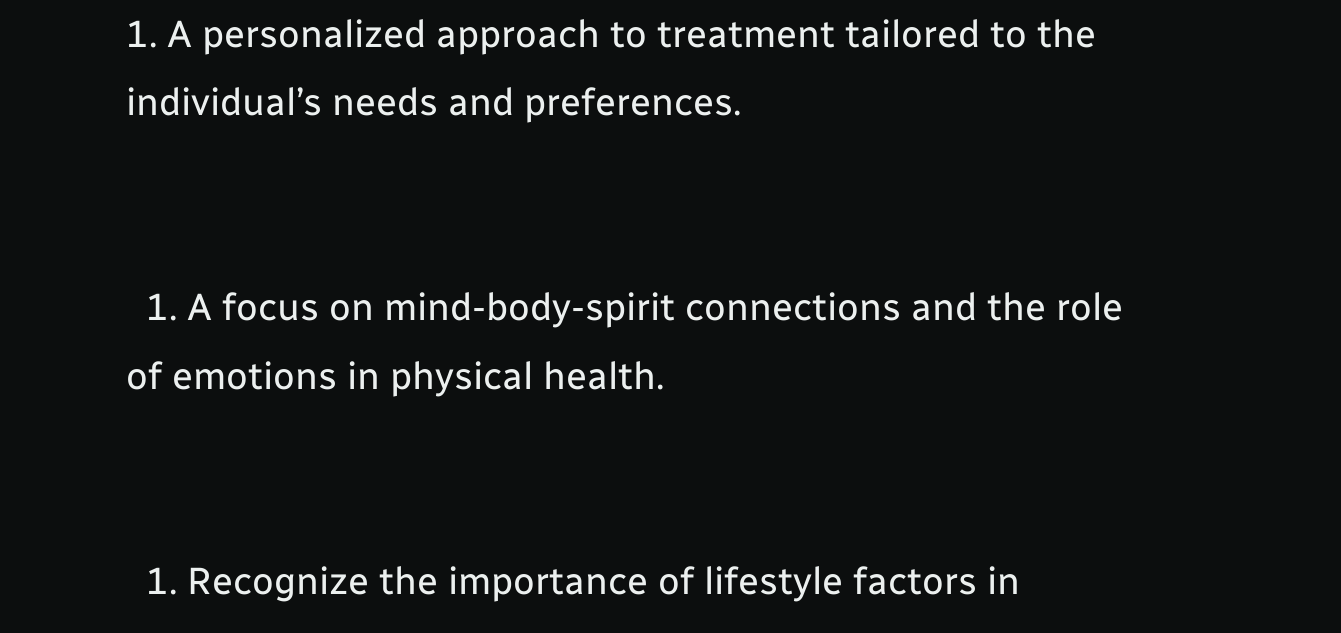1. A personalized approach to treatment tailored to the individual’s needs and preferences.


  1. A focus on mind-body-spirit connections and the role of emotions in physical health.


  1. Recognize the importance of lifestyle factors in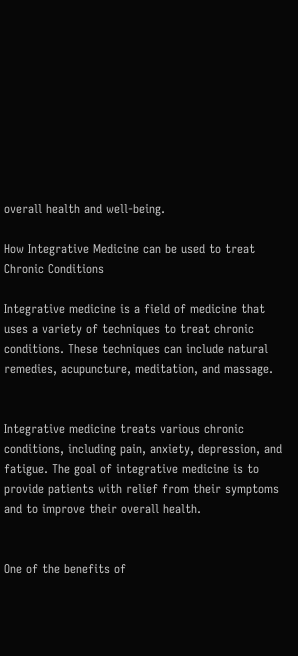overall health and well-being.

How Integrative Medicine can be used to treat Chronic Conditions

Integrative medicine is a field of medicine that uses a variety of techniques to treat chronic conditions. These techniques can include natural remedies, acupuncture, meditation, and massage.


Integrative medicine treats various chronic conditions, including pain, anxiety, depression, and fatigue. The goal of integrative medicine is to provide patients with relief from their symptoms and to improve their overall health.


One of the benefits of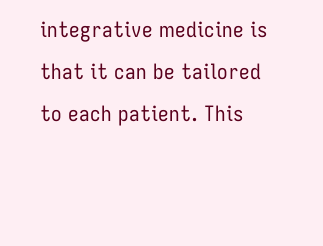integrative medicine is that it can be tailored to each patient. This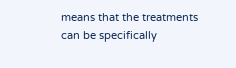means that the treatments can be specifically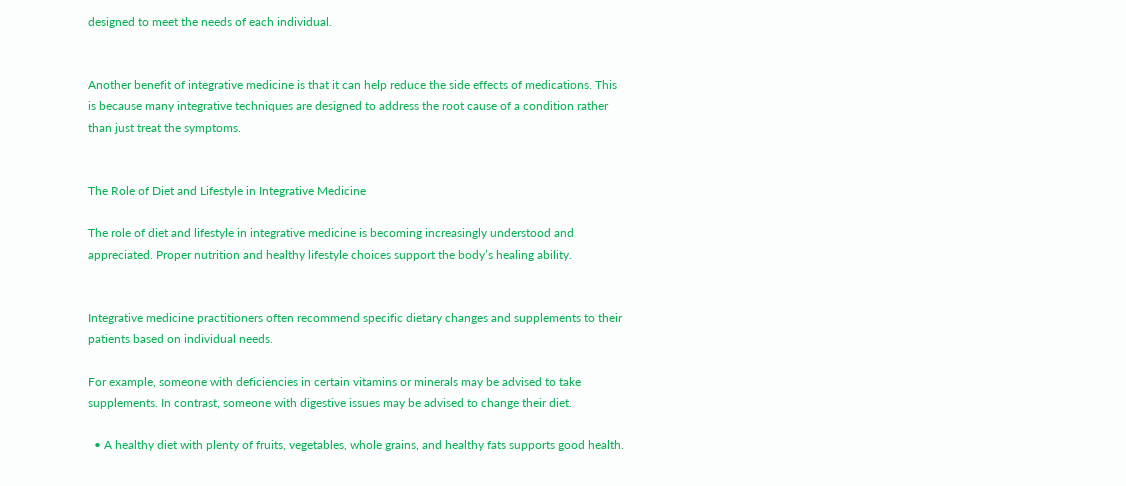designed to meet the needs of each individual.


Another benefit of integrative medicine is that it can help reduce the side effects of medications. This is because many integrative techniques are designed to address the root cause of a condition rather than just treat the symptoms.


The Role of Diet and Lifestyle in Integrative Medicine

The role of diet and lifestyle in integrative medicine is becoming increasingly understood and appreciated. Proper nutrition and healthy lifestyle choices support the body’s healing ability.


Integrative medicine practitioners often recommend specific dietary changes and supplements to their patients based on individual needs.

For example, someone with deficiencies in certain vitamins or minerals may be advised to take supplements. In contrast, someone with digestive issues may be advised to change their diet.

  • A healthy diet with plenty of fruits, vegetables, whole grains, and healthy fats supports good health.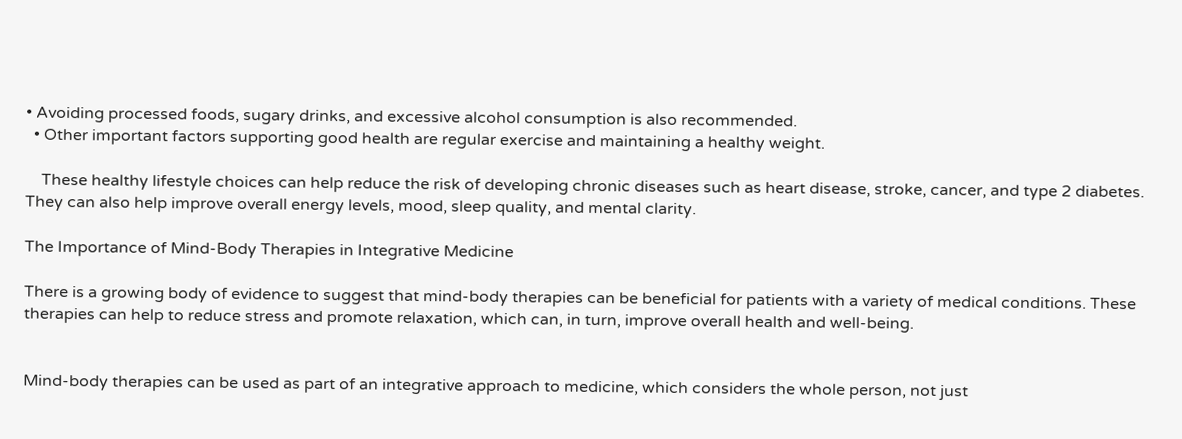• Avoiding processed foods, sugary drinks, and excessive alcohol consumption is also recommended.
  • Other important factors supporting good health are regular exercise and maintaining a healthy weight.

    These healthy lifestyle choices can help reduce the risk of developing chronic diseases such as heart disease, stroke, cancer, and type 2 diabetes. They can also help improve overall energy levels, mood, sleep quality, and mental clarity.

The Importance of Mind-Body Therapies in Integrative Medicine

There is a growing body of evidence to suggest that mind-body therapies can be beneficial for patients with a variety of medical conditions. These therapies can help to reduce stress and promote relaxation, which can, in turn, improve overall health and well-being.


Mind-body therapies can be used as part of an integrative approach to medicine, which considers the whole person, not just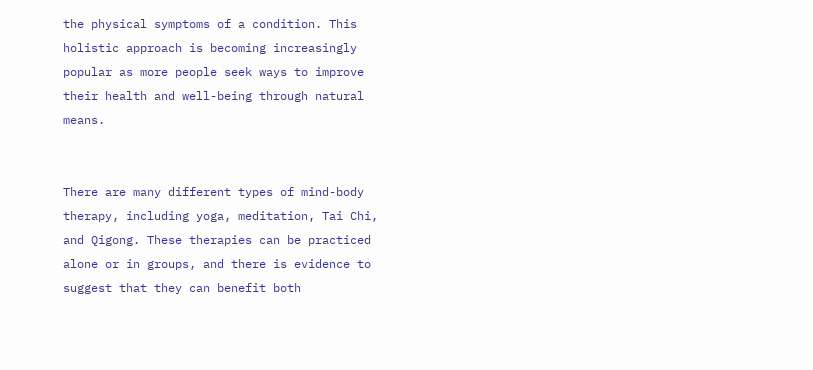the physical symptoms of a condition. This holistic approach is becoming increasingly popular as more people seek ways to improve their health and well-being through natural means.


There are many different types of mind-body therapy, including yoga, meditation, Tai Chi, and Qigong. These therapies can be practiced alone or in groups, and there is evidence to suggest that they can benefit both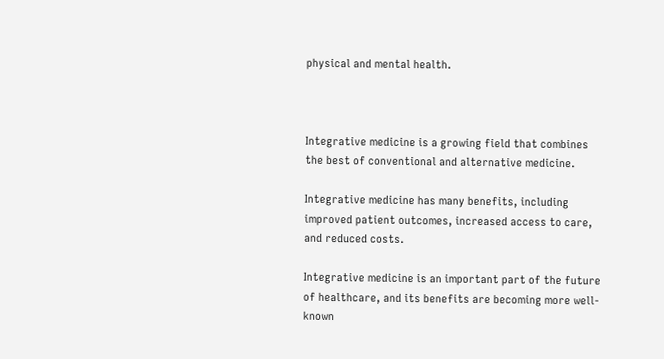physical and mental health.



Integrative medicine is a growing field that combines the best of conventional and alternative medicine.

Integrative medicine has many benefits, including improved patient outcomes, increased access to care, and reduced costs.

Integrative medicine is an important part of the future of healthcare, and its benefits are becoming more well-known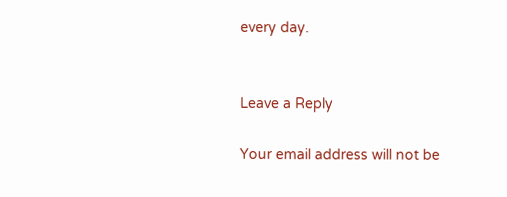every day.


Leave a Reply

Your email address will not be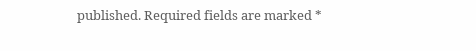published. Required fields are marked *